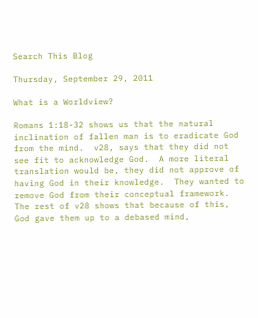Search This Blog

Thursday, September 29, 2011

What is a Worldview?

Romans 1:18-32 shows us that the natural inclination of fallen man is to eradicate God from the mind.  v28, says that they did not see fit to acknowledge God.  A more literal translation would be, they did not approve of having God in their knowledge.  They wanted to remove God from their conceptual framework.  The rest of v28 shows that because of this, God gave them up to a debased mind,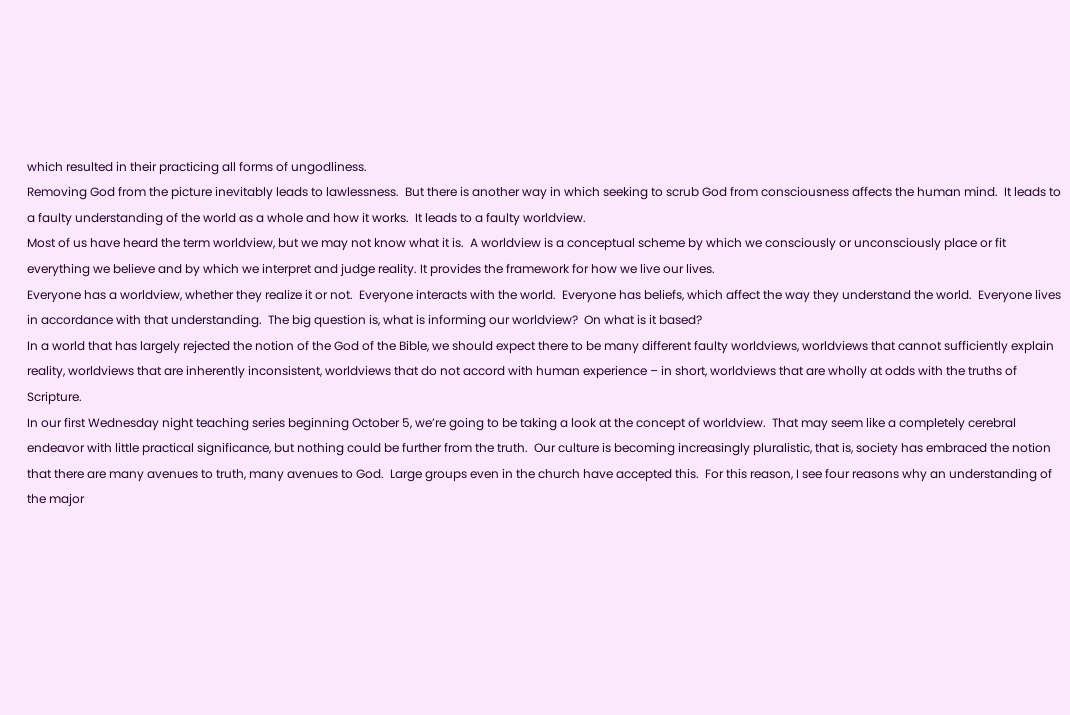which resulted in their practicing all forms of ungodliness.
Removing God from the picture inevitably leads to lawlessness.  But there is another way in which seeking to scrub God from consciousness affects the human mind.  It leads to a faulty understanding of the world as a whole and how it works.  It leads to a faulty worldview.
Most of us have heard the term worldview, but we may not know what it is.  A worldview is a conceptual scheme by which we consciously or unconsciously place or fit everything we believe and by which we interpret and judge reality. It provides the framework for how we live our lives.
Everyone has a worldview, whether they realize it or not.  Everyone interacts with the world.  Everyone has beliefs, which affect the way they understand the world.  Everyone lives in accordance with that understanding.  The big question is, what is informing our worldview?  On what is it based?
In a world that has largely rejected the notion of the God of the Bible, we should expect there to be many different faulty worldviews, worldviews that cannot sufficiently explain reality, worldviews that are inherently inconsistent, worldviews that do not accord with human experience – in short, worldviews that are wholly at odds with the truths of Scripture.
In our first Wednesday night teaching series beginning October 5, we’re going to be taking a look at the concept of worldview.  That may seem like a completely cerebral endeavor with little practical significance, but nothing could be further from the truth.  Our culture is becoming increasingly pluralistic, that is, society has embraced the notion that there are many avenues to truth, many avenues to God.  Large groups even in the church have accepted this.  For this reason, I see four reasons why an understanding of the major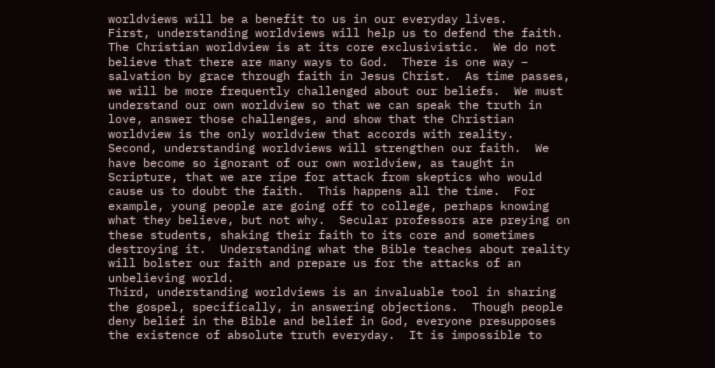worldviews will be a benefit to us in our everyday lives.
First, understanding worldviews will help us to defend the faith.  The Christian worldview is at its core exclusivistic.  We do not believe that there are many ways to God.  There is one way – salvation by grace through faith in Jesus Christ.  As time passes, we will be more frequently challenged about our beliefs.  We must understand our own worldview so that we can speak the truth in love, answer those challenges, and show that the Christian worldview is the only worldview that accords with reality.
Second, understanding worldviews will strengthen our faith.  We have become so ignorant of our own worldview, as taught in Scripture, that we are ripe for attack from skeptics who would cause us to doubt the faith.  This happens all the time.  For example, young people are going off to college, perhaps knowing what they believe, but not why.  Secular professors are preying on these students, shaking their faith to its core and sometimes destroying it.  Understanding what the Bible teaches about reality will bolster our faith and prepare us for the attacks of an unbelieving world.
Third, understanding worldviews is an invaluable tool in sharing the gospel, specifically, in answering objections.  Though people deny belief in the Bible and belief in God, everyone presupposes the existence of absolute truth everyday.  It is impossible to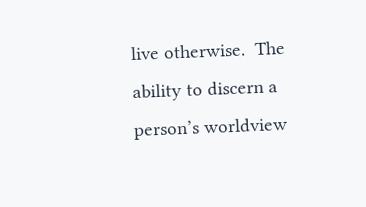live otherwise.  The ability to discern a person’s worldview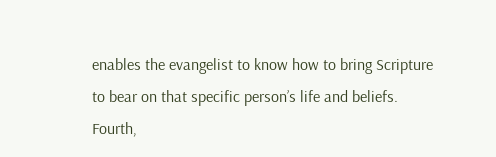enables the evangelist to know how to bring Scripture to bear on that specific person’s life and beliefs.
Fourth,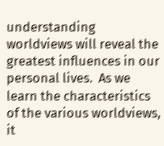understanding worldviews will reveal the greatest influences in our personal lives.  As we learn the characteristics of the various worldviews, it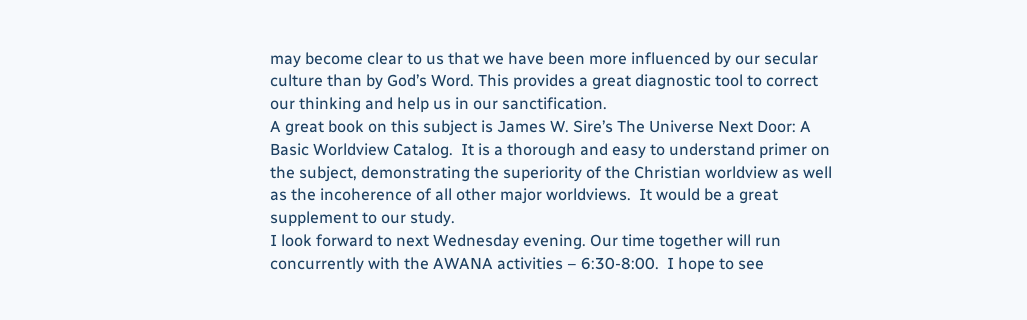may become clear to us that we have been more influenced by our secular culture than by God’s Word. This provides a great diagnostic tool to correct our thinking and help us in our sanctification.
A great book on this subject is James W. Sire’s The Universe Next Door: A Basic Worldview Catalog.  It is a thorough and easy to understand primer on the subject, demonstrating the superiority of the Christian worldview as well as the incoherence of all other major worldviews.  It would be a great supplement to our study.
I look forward to next Wednesday evening. Our time together will run concurrently with the AWANA activities – 6:30-8:00.  I hope to see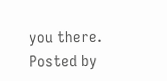you there.
Posted by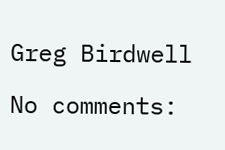Greg Birdwell

No comments: